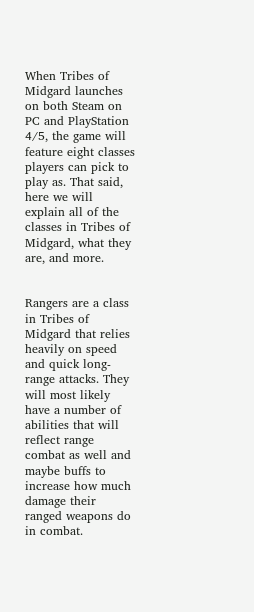When Tribes of Midgard launches on both Steam on PC and PlayStation 4/5, the game will feature eight classes players can pick to play as. That said, here we will explain all of the classes in Tribes of Midgard, what they are, and more.


Rangers are a class in Tribes of Midgard that relies heavily on speed and quick long-range attacks. They will most likely have a number of abilities that will reflect range combat as well and maybe buffs to increase how much damage their ranged weapons do in combat.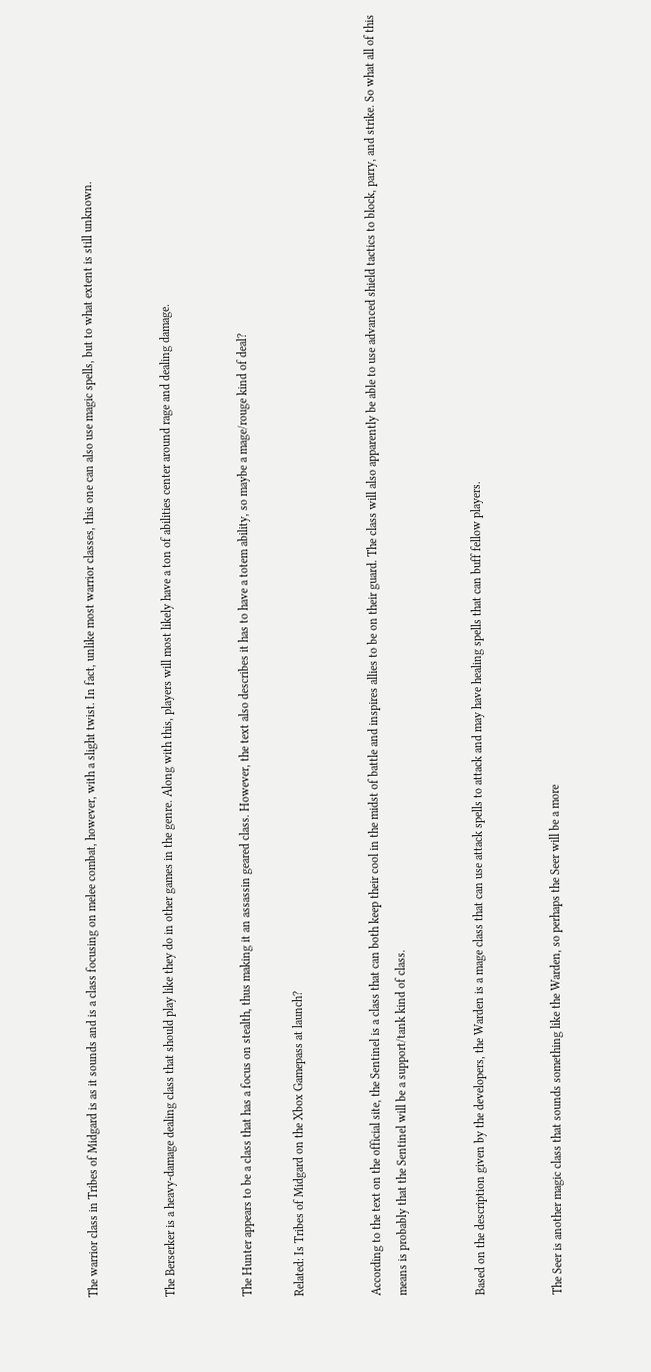The warrior class in Tribes of Midgard is as it sounds and is a class focusing on melee combat, however, with a slight twist. In fact, unlike most warrior classes, this one can also use magic spells, but to what extent is still unknown.


The Berserker is a heavy-damage dealing class that should play like they do in other games in the genre. Along with this, players will most likely have a ton of abilities center around rage and dealing damage.


The Hunter appears to be a class that has a focus on stealth, thus making it an assassin geared class. However, the text also describes it has to have a totem ability, so maybe a mage/rouge kind of deal?

Related: Is Tribes of Midgard on the Xbox Gamepass at launch?


According to the text on the official site, the Sentinel is a class that can both keep their cool in the midst of battle and inspires allies to be on their guard. The class will also apparently be able to use advanced shield tactics to block, parry, and strike. So what all of this means is probably that the Sentinel will be a support/tank kind of class.


Based on the description given by the developers, the Warden is a mage class that can use attack spells to attack and may have healing spells that can buff fellow players.


The Seer is another magic class that sounds something like the Warden, so perhaps the Seer will be a more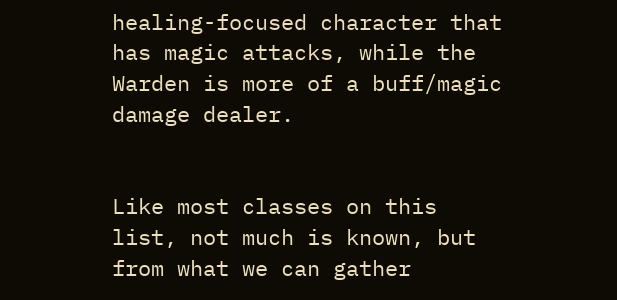healing-focused character that has magic attacks, while the Warden is more of a buff/magic damage dealer.


Like most classes on this list, not much is known, but from what we can gather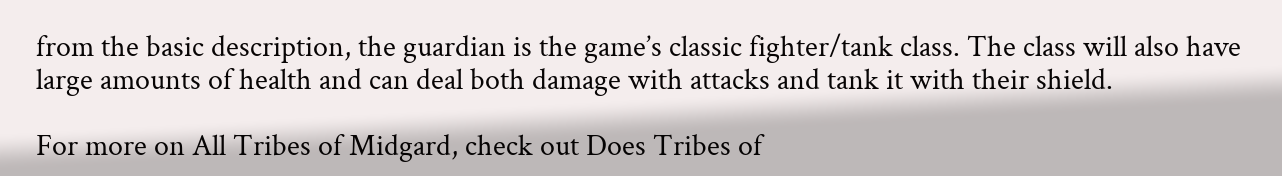from the basic description, the guardian is the game’s classic fighter/tank class. The class will also have large amounts of health and can deal both damage with attacks and tank it with their shield.

For more on All Tribes of Midgard, check out Does Tribes of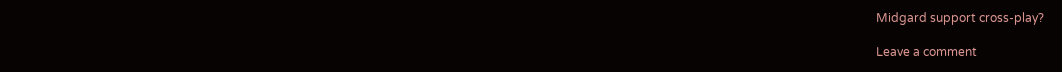Midgard support cross-play?

Leave a comment